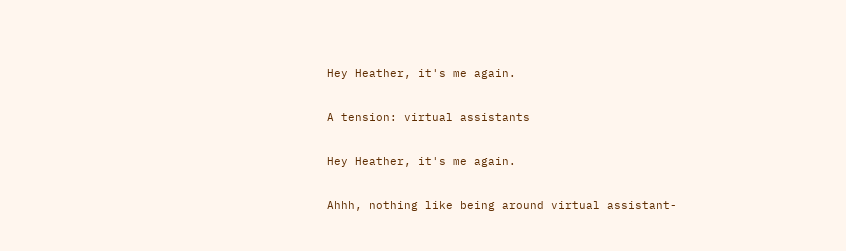Hey Heather, it's me again.

A tension: virtual assistants

Hey Heather, it's me again.

Ahhh, nothing like being around virtual assistant-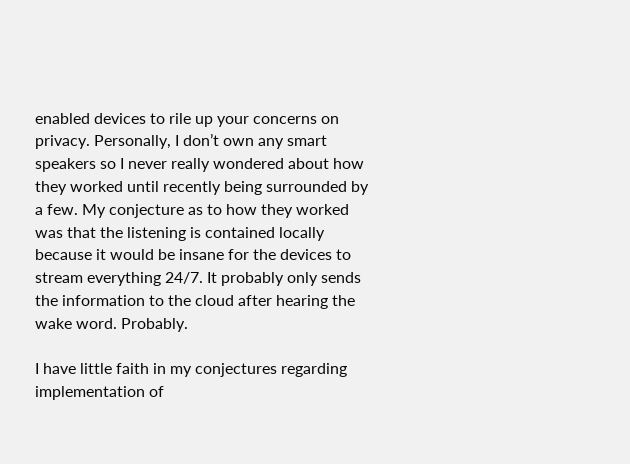enabled devices to rile up your concerns on privacy. Personally, I don’t own any smart speakers so I never really wondered about how they worked until recently being surrounded by a few. My conjecture as to how they worked was that the listening is contained locally because it would be insane for the devices to stream everything 24/7. It probably only sends the information to the cloud after hearing the wake word. Probably.

I have little faith in my conjectures regarding implementation of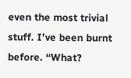even the most trivial stuff. I’ve been burnt before. “What?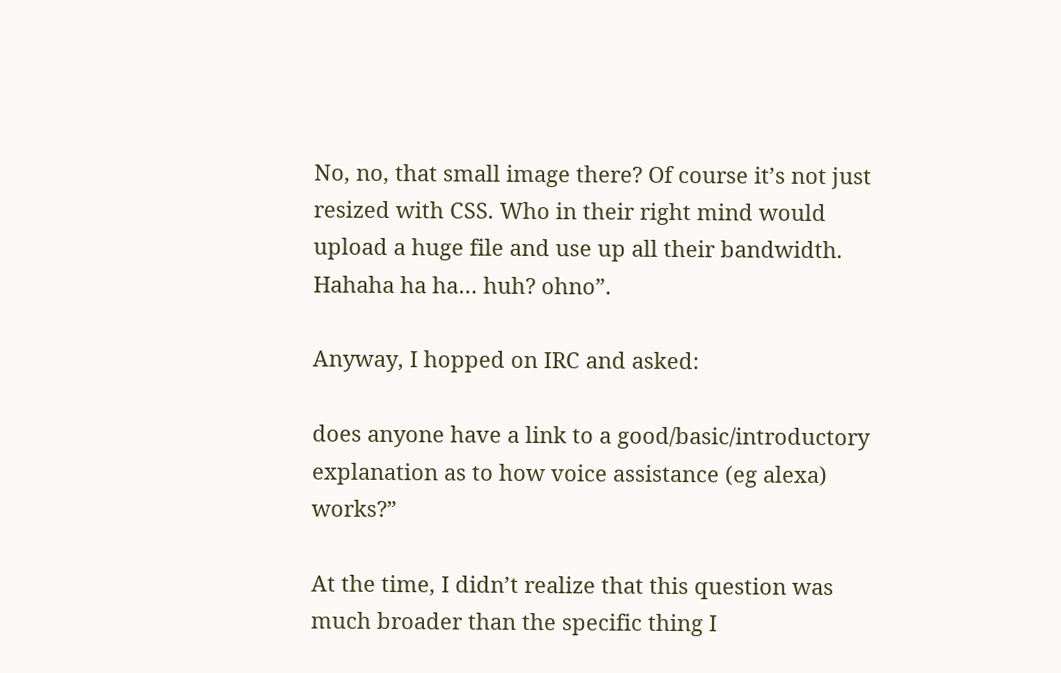No, no, that small image there? Of course it’s not just resized with CSS. Who in their right mind would upload a huge file and use up all their bandwidth. Hahaha ha ha… huh? ohno”.

Anyway, I hopped on IRC and asked:

does anyone have a link to a good/basic/introductory explanation as to how voice assistance (eg alexa) works?”

At the time, I didn’t realize that this question was much broader than the specific thing I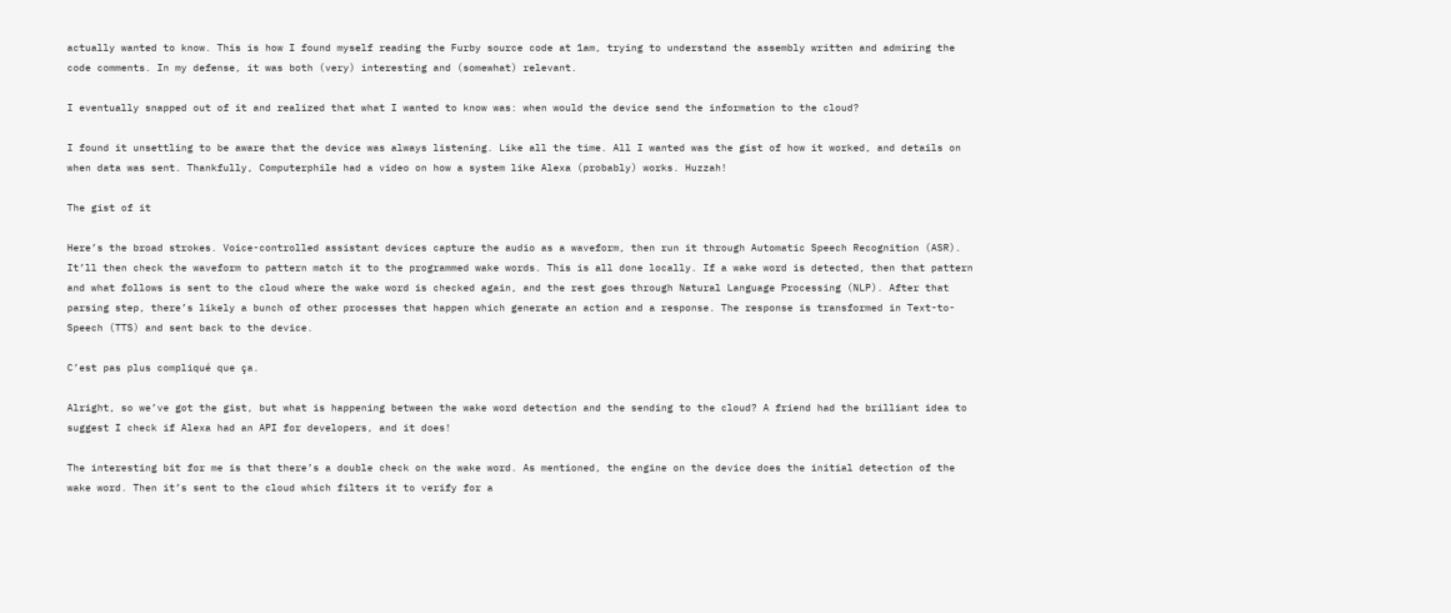actually wanted to know. This is how I found myself reading the Furby source code at 1am, trying to understand the assembly written and admiring the code comments. In my defense, it was both (very) interesting and (somewhat) relevant.

I eventually snapped out of it and realized that what I wanted to know was: when would the device send the information to the cloud?

I found it unsettling to be aware that the device was always listening. Like all the time. All I wanted was the gist of how it worked, and details on when data was sent. Thankfully, Computerphile had a video on how a system like Alexa (probably) works. Huzzah!

The gist of it

Here’s the broad strokes. Voice-controlled assistant devices capture the audio as a waveform, then run it through Automatic Speech Recognition (ASR). It’ll then check the waveform to pattern match it to the programmed wake words. This is all done locally. If a wake word is detected, then that pattern and what follows is sent to the cloud where the wake word is checked again, and the rest goes through Natural Language Processing (NLP). After that parsing step, there’s likely a bunch of other processes that happen which generate an action and a response. The response is transformed in Text-to-Speech (TTS) and sent back to the device.

C’est pas plus compliqué que ça.

Alright, so we’ve got the gist, but what is happening between the wake word detection and the sending to the cloud? A friend had the brilliant idea to suggest I check if Alexa had an API for developers, and it does!

The interesting bit for me is that there’s a double check on the wake word. As mentioned, the engine on the device does the initial detection of the wake word. Then it’s sent to the cloud which filters it to verify for a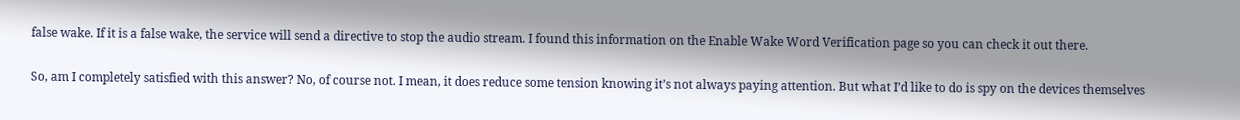false wake. If it is a false wake, the service will send a directive to stop the audio stream. I found this information on the Enable Wake Word Verification page so you can check it out there.

So, am I completely satisfied with this answer? No, of course not. I mean, it does reduce some tension knowing it’s not always paying attention. But what I’d like to do is spy on the devices themselves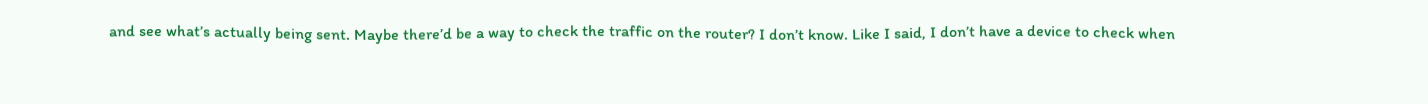and see what’s actually being sent. Maybe there’d be a way to check the traffic on the router? I don’t know. Like I said, I don’t have a device to check when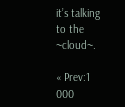it’s talking to the ~cloud~.

« Prev:1 000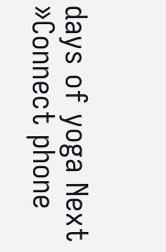days of yoga Next »Connect phone